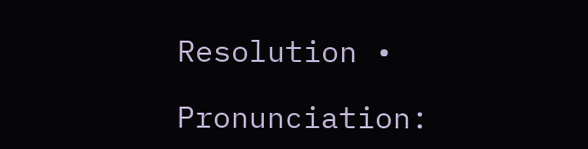Resolution •

Pronunciation: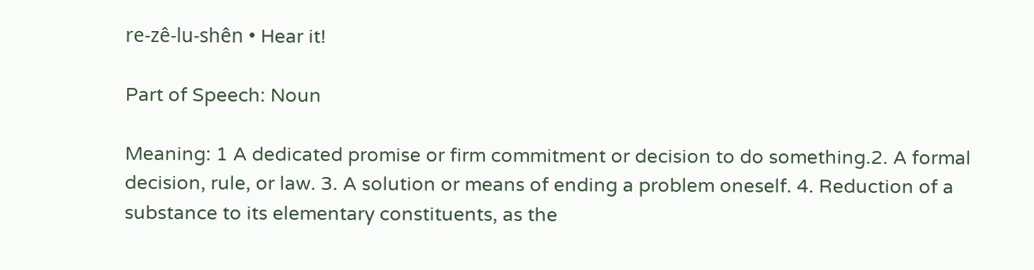re-zê-lu-shên • Hear it!

Part of Speech: Noun

Meaning: 1 A dedicated promise or firm commitment or decision to do something.2. A formal decision, rule, or law. 3. A solution or means of ending a problem oneself. 4. Reduction of a substance to its elementary constituents, as the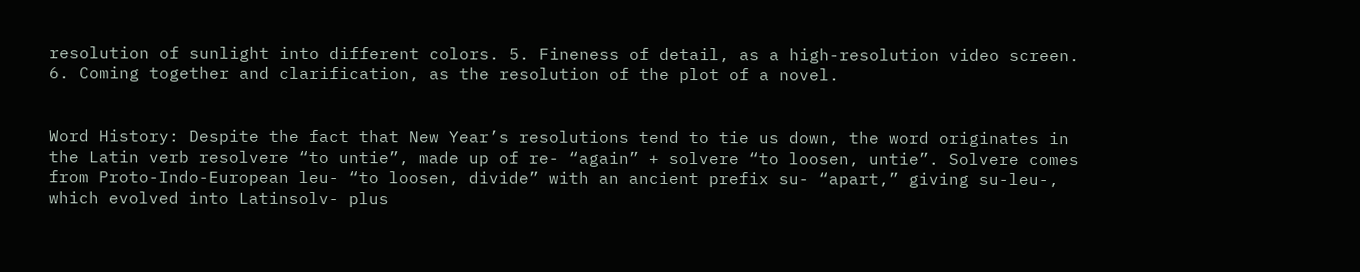resolution of sunlight into different colors. 5. Fineness of detail, as a high-resolution video screen. 6. Coming together and clarification, as the resolution of the plot of a novel.


Word History: Despite the fact that New Year’s resolutions tend to tie us down, the word originates in the Latin verb resolvere “to untie”, made up of re- “again” + solvere “to loosen, untie”. Solvere comes from Proto-Indo-European leu- “to loosen, divide” with an ancient prefix su- “apart,” giving su-leu-, which evolved into Latinsolv- plus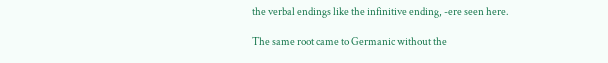the verbal endings like the infinitive ending, -ere seen here.

The same root came to Germanic without the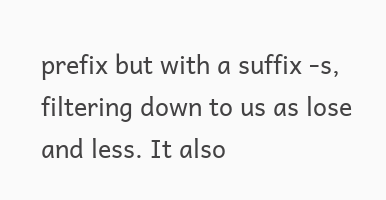prefix but with a suffix -s, filtering down to us as lose and less. It also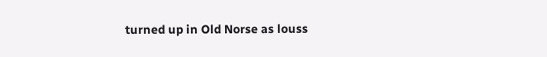turned up in Old Norse as louss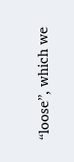“loose”, which we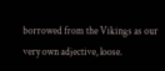borrowed from the Vikings as our very own adjective, loose.